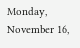Monday, November 16,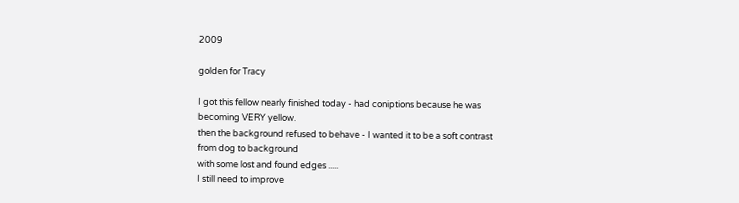2009

golden for Tracy

I got this fellow nearly finished today - had coniptions because he was becoming VERY yellow.
then the background refused to behave - I wanted it to be a soft contrast from dog to background
with some lost and found edges .....
I still need to improve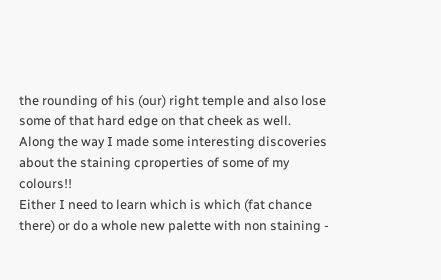the rounding of his (our) right temple and also lose some of that hard edge on that cheek as well.
Along the way I made some interesting discoveries about the staining cproperties of some of my colours!!
Either I need to learn which is which (fat chance there) or do a whole new palette with non staining -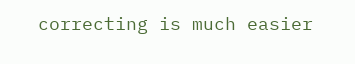correcting is much easier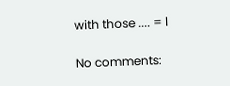with those .... = l

No comments: